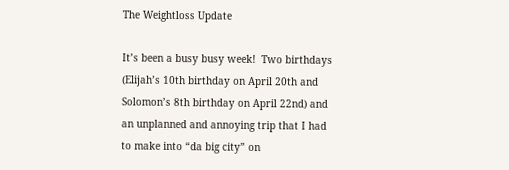The Weightloss Update

It’s been a busy busy week!  Two birthdays (Elijah’s 10th birthday on April 20th and Solomon’s 8th birthday on April 22nd) and an unplanned and annoying trip that I had to make into “da big city” on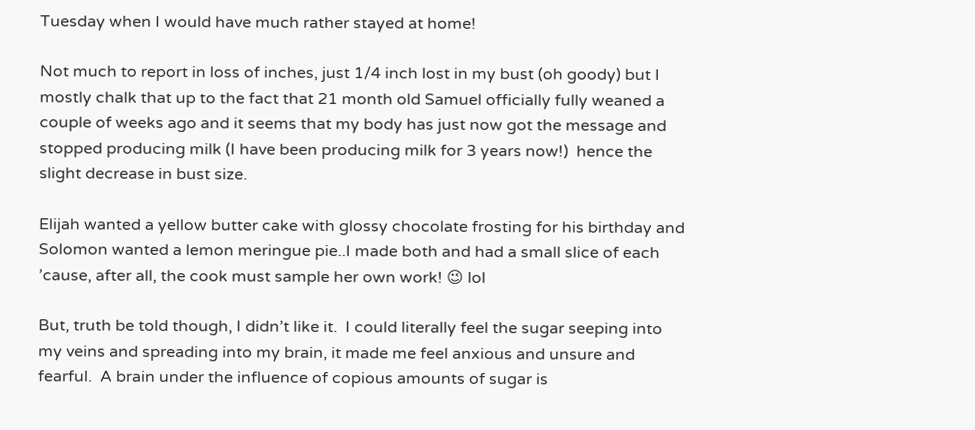Tuesday when I would have much rather stayed at home!

Not much to report in loss of inches, just 1/4 inch lost in my bust (oh goody) but I mostly chalk that up to the fact that 21 month old Samuel officially fully weaned a couple of weeks ago and it seems that my body has just now got the message and stopped producing milk (I have been producing milk for 3 years now!)  hence the slight decrease in bust size.

Elijah wanted a yellow butter cake with glossy chocolate frosting for his birthday and Solomon wanted a lemon meringue pie..I made both and had a small slice of each ’cause, after all, the cook must sample her own work! 😉 lol

But, truth be told though, I didn’t like it.  I could literally feel the sugar seeping into my veins and spreading into my brain, it made me feel anxious and unsure and fearful.  A brain under the influence of copious amounts of sugar is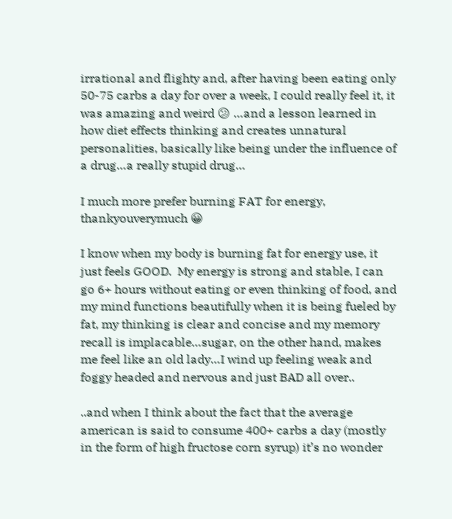irrational and flighty and, after having been eating only 50-75 carbs a day for over a week, I could really feel it, it was amazing and weird 😕 …and a lesson learned in how diet effects thinking and creates unnatural personalities, basically like being under the influence of a drug…a really stupid drug…

I much more prefer burning FAT for energy, thankyouverymuch 😀

I know when my body is burning fat for energy use, it just feels GOOD.  My energy is strong and stable, I can go 6+ hours without eating or even thinking of food, and my mind functions beautifully when it is being fueled by fat, my thinking is clear and concise and my memory recall is implacable…sugar, on the other hand, makes me feel like an old lady…I wind up feeling weak and foggy headed and nervous and just BAD all over..

..and when I think about the fact that the average american is said to consume 400+ carbs a day (mostly in the form of high fructose corn syrup) it’s no wonder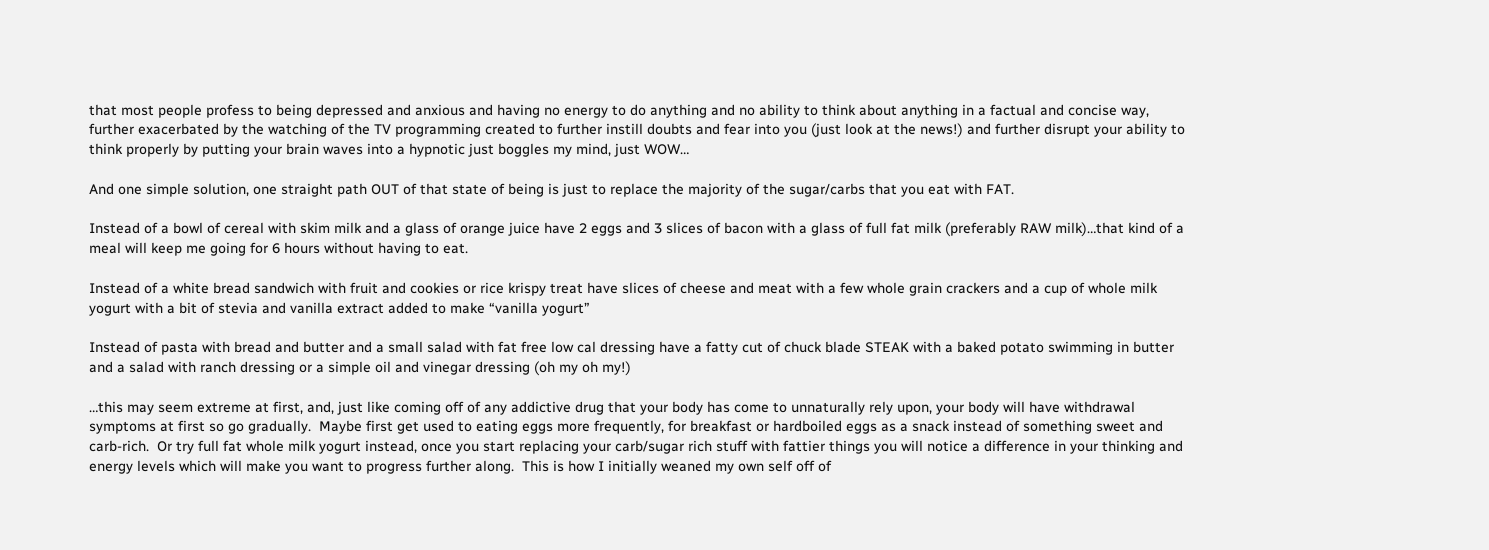that most people profess to being depressed and anxious and having no energy to do anything and no ability to think about anything in a factual and concise way, further exacerbated by the watching of the TV programming created to further instill doubts and fear into you (just look at the news!) and further disrupt your ability to think properly by putting your brain waves into a hypnotic just boggles my mind, just WOW…

And one simple solution, one straight path OUT of that state of being is just to replace the majority of the sugar/carbs that you eat with FAT.

Instead of a bowl of cereal with skim milk and a glass of orange juice have 2 eggs and 3 slices of bacon with a glass of full fat milk (preferably RAW milk)…that kind of a meal will keep me going for 6 hours without having to eat.

Instead of a white bread sandwich with fruit and cookies or rice krispy treat have slices of cheese and meat with a few whole grain crackers and a cup of whole milk yogurt with a bit of stevia and vanilla extract added to make “vanilla yogurt”

Instead of pasta with bread and butter and a small salad with fat free low cal dressing have a fatty cut of chuck blade STEAK with a baked potato swimming in butter and a salad with ranch dressing or a simple oil and vinegar dressing (oh my oh my!)

…this may seem extreme at first, and, just like coming off of any addictive drug that your body has come to unnaturally rely upon, your body will have withdrawal symptoms at first so go gradually.  Maybe first get used to eating eggs more frequently, for breakfast or hardboiled eggs as a snack instead of something sweet and carb-rich.  Or try full fat whole milk yogurt instead, once you start replacing your carb/sugar rich stuff with fattier things you will notice a difference in your thinking and energy levels which will make you want to progress further along.  This is how I initially weaned my own self off of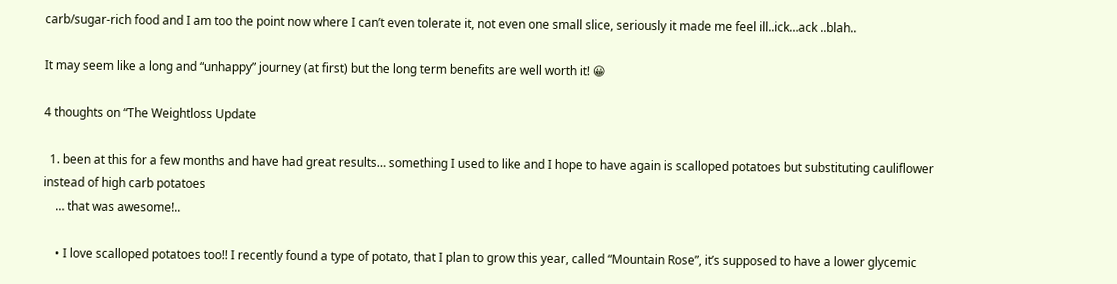carb/sugar-rich food and I am too the point now where I can’t even tolerate it, not even one small slice, seriously it made me feel ill..ick…ack ..blah..

It may seem like a long and “unhappy” journey (at first) but the long term benefits are well worth it! 😀

4 thoughts on “The Weightloss Update

  1. been at this for a few months and have had great results… something I used to like and I hope to have again is scalloped potatoes but substituting cauliflower instead of high carb potatoes
    … that was awesome!..

    • I love scalloped potatoes too!! I recently found a type of potato, that I plan to grow this year, called “Mountain Rose”, it’s supposed to have a lower glycemic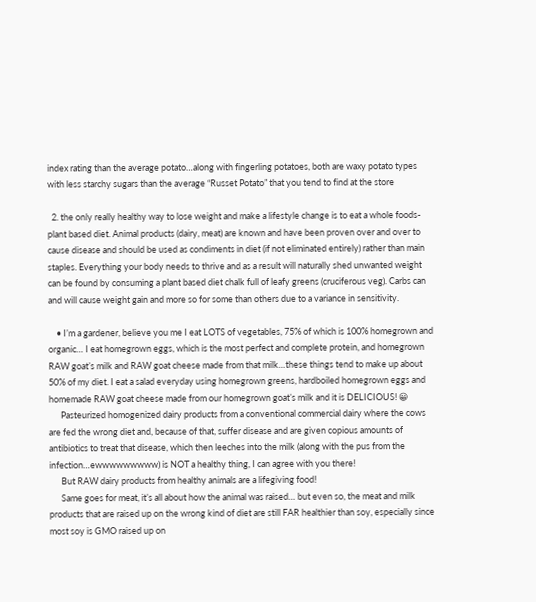index rating than the average potato…along with fingerling potatoes, both are waxy potato types with less starchy sugars than the average “Russet Potato” that you tend to find at the store

  2. the only really healthy way to lose weight and make a lifestyle change is to eat a whole foods- plant based diet. Animal products (dairy, meat) are known and have been proven over and over to cause disease and should be used as condiments in diet (if not eliminated entirely) rather than main staples. Everything your body needs to thrive and as a result will naturally shed unwanted weight can be found by consuming a plant based diet chalk full of leafy greens (cruciferous veg). Carbs can and will cause weight gain and more so for some than others due to a variance in sensitivity.

    • I’m a gardener, believe you me I eat LOTS of vegetables, 75% of which is 100% homegrown and organic… I eat homegrown eggs, which is the most perfect and complete protein, and homegrown RAW goat’s milk and RAW goat cheese made from that milk…these things tend to make up about 50% of my diet. I eat a salad everyday using homegrown greens, hardboiled homegrown eggs and homemade RAW goat cheese made from our homegrown goat’s milk and it is DELICIOUS! 😀
      Pasteurized homogenized dairy products from a conventional commercial dairy where the cows are fed the wrong diet and, because of that, suffer disease and are given copious amounts of antibiotics to treat that disease, which then leeches into the milk (along with the pus from the infection…ewwwwwwwww) is NOT a healthy thing, I can agree with you there!
      But RAW dairy products from healthy animals are a lifegiving food!
      Same goes for meat, it’s all about how the animal was raised… but even so, the meat and milk products that are raised up on the wrong kind of diet are still FAR healthier than soy, especially since most soy is GMO raised up on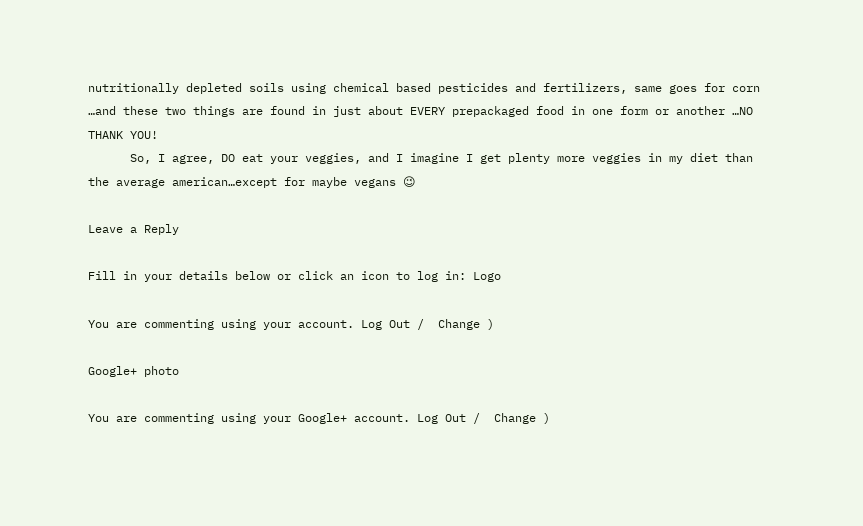nutritionally depleted soils using chemical based pesticides and fertilizers, same goes for corn …and these two things are found in just about EVERY prepackaged food in one form or another …NO THANK YOU!
      So, I agree, DO eat your veggies, and I imagine I get plenty more veggies in my diet than the average american…except for maybe vegans 😉

Leave a Reply

Fill in your details below or click an icon to log in: Logo

You are commenting using your account. Log Out /  Change )

Google+ photo

You are commenting using your Google+ account. Log Out /  Change )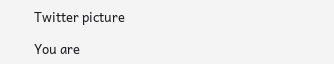Twitter picture

You are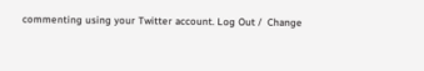commenting using your Twitter account. Log Out /  Change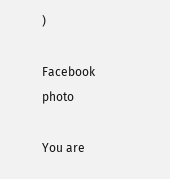)

Facebook photo

You are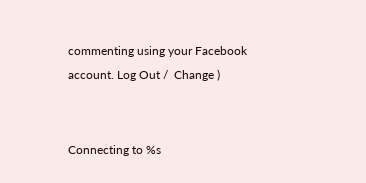commenting using your Facebook account. Log Out /  Change )


Connecting to %s